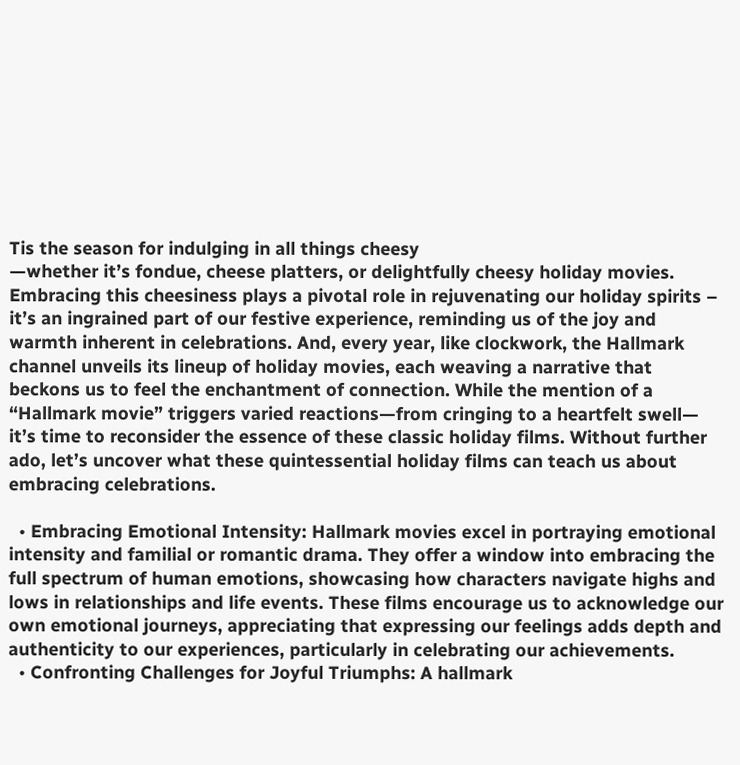Tis the season for indulging in all things cheesy
—whether it’s fondue, cheese platters, or delightfully cheesy holiday movies. Embracing this cheesiness plays a pivotal role in rejuvenating our holiday spirits – it’s an ingrained part of our festive experience, reminding us of the joy and warmth inherent in celebrations. And, every year, like clockwork, the Hallmark channel unveils its lineup of holiday movies, each weaving a narrative that beckons us to feel the enchantment of connection. While the mention of a “Hallmark movie” triggers varied reactions—from cringing to a heartfelt swell— it’s time to reconsider the essence of these classic holiday films. Without further ado, let’s uncover what these quintessential holiday films can teach us about embracing celebrations.

  • Embracing Emotional Intensity: Hallmark movies excel in portraying emotional intensity and familial or romantic drama. They offer a window into embracing the full spectrum of human emotions, showcasing how characters navigate highs and lows in relationships and life events. These films encourage us to acknowledge our own emotional journeys, appreciating that expressing our feelings adds depth and authenticity to our experiences, particularly in celebrating our achievements.
  • Confronting Challenges for Joyful Triumphs: A hallmark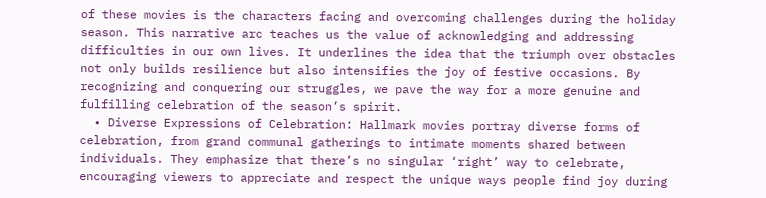of these movies is the characters facing and overcoming challenges during the holiday season. This narrative arc teaches us the value of acknowledging and addressing difficulties in our own lives. It underlines the idea that the triumph over obstacles not only builds resilience but also intensifies the joy of festive occasions. By recognizing and conquering our struggles, we pave the way for a more genuine and fulfilling celebration of the season’s spirit.
  • Diverse Expressions of Celebration: Hallmark movies portray diverse forms of celebration, from grand communal gatherings to intimate moments shared between individuals. They emphasize that there’s no singular ‘right’ way to celebrate, encouraging viewers to appreciate and respect the unique ways people find joy during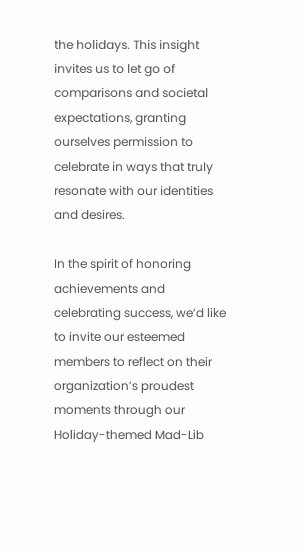the holidays. This insight invites us to let go of comparisons and societal expectations, granting ourselves permission to celebrate in ways that truly resonate with our identities and desires.

In the spirit of honoring achievements and celebrating success, we’d like to invite our esteemed members to reflect on their organization’s proudest moments through our Holiday-themed Mad-Lib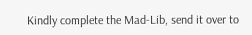Kindly complete the Mad-Lib, send it over to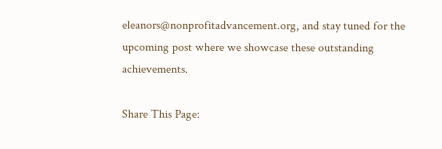eleanors@nonprofitadvancement.org, and stay tuned for the upcoming post where we showcase these outstanding achievements.

Share This Page: